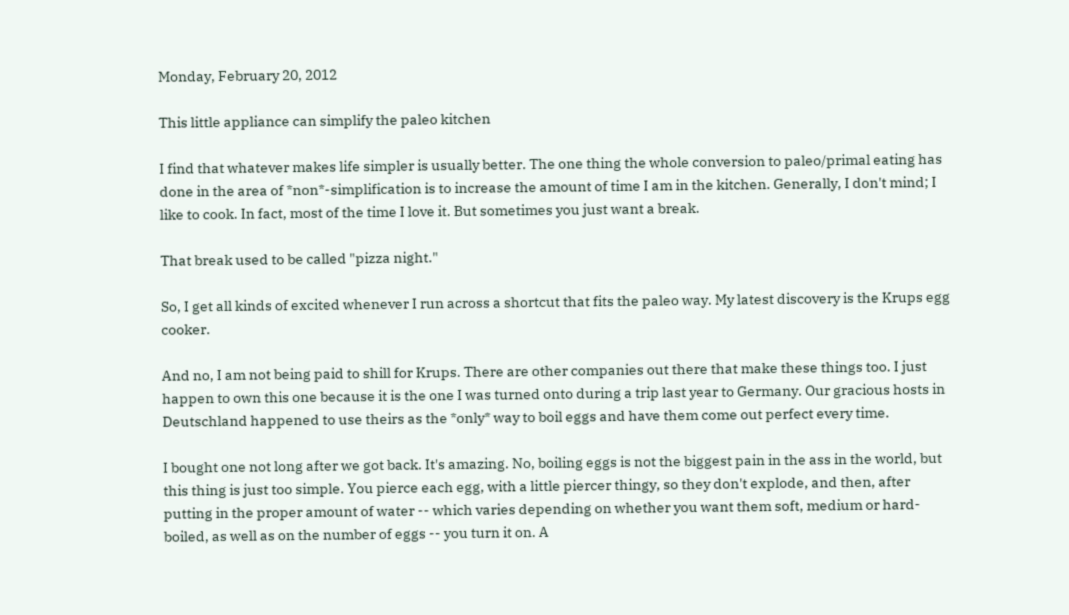Monday, February 20, 2012

This little appliance can simplify the paleo kitchen

I find that whatever makes life simpler is usually better. The one thing the whole conversion to paleo/primal eating has done in the area of *non*-simplification is to increase the amount of time I am in the kitchen. Generally, I don't mind; I like to cook. In fact, most of the time I love it. But sometimes you just want a break.

That break used to be called "pizza night."

So, I get all kinds of excited whenever I run across a shortcut that fits the paleo way. My latest discovery is the Krups egg cooker.

And no, I am not being paid to shill for Krups. There are other companies out there that make these things too. I just happen to own this one because it is the one I was turned onto during a trip last year to Germany. Our gracious hosts in Deutschland happened to use theirs as the *only* way to boil eggs and have them come out perfect every time.

I bought one not long after we got back. It's amazing. No, boiling eggs is not the biggest pain in the ass in the world, but this thing is just too simple. You pierce each egg, with a little piercer thingy, so they don't explode, and then, after putting in the proper amount of water -- which varies depending on whether you want them soft, medium or hard-boiled, as well as on the number of eggs -- you turn it on. A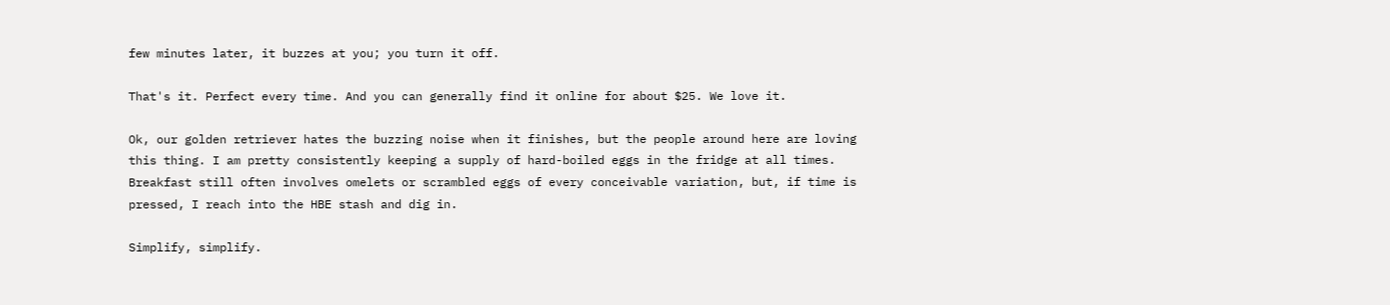few minutes later, it buzzes at you; you turn it off.

That's it. Perfect every time. And you can generally find it online for about $25. We love it.

Ok, our golden retriever hates the buzzing noise when it finishes, but the people around here are loving this thing. I am pretty consistently keeping a supply of hard-boiled eggs in the fridge at all times. Breakfast still often involves omelets or scrambled eggs of every conceivable variation, but, if time is pressed, I reach into the HBE stash and dig in.

Simplify, simplify.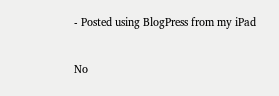- Posted using BlogPress from my iPad

No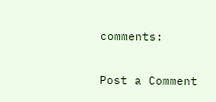comments:

Post a Comment